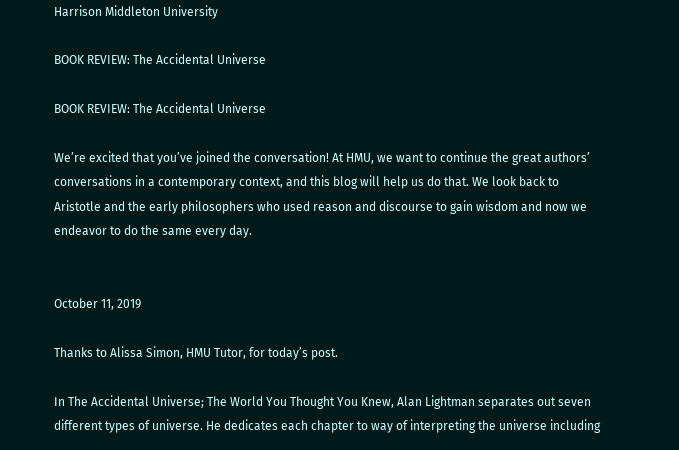Harrison Middleton University

BOOK REVIEW: The Accidental Universe

BOOK REVIEW: The Accidental Universe

We’re excited that you’ve joined the conversation! At HMU, we want to continue the great authors’ conversations in a contemporary context, and this blog will help us do that. We look back to Aristotle and the early philosophers who used reason and discourse to gain wisdom and now we endeavor to do the same every day.


October 11, 2019

Thanks to Alissa Simon, HMU Tutor, for today’s post.

In The Accidental Universe; The World You Thought You Knew, Alan Lightman separates out seven different types of universe. He dedicates each chapter to way of interpreting the universe including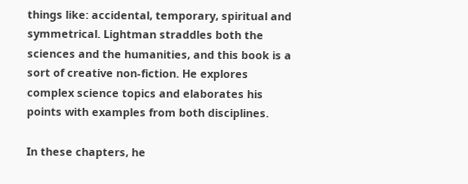things like: accidental, temporary, spiritual and symmetrical. Lightman straddles both the sciences and the humanities, and this book is a sort of creative non-fiction. He explores complex science topics and elaborates his points with examples from both disciplines.

In these chapters, he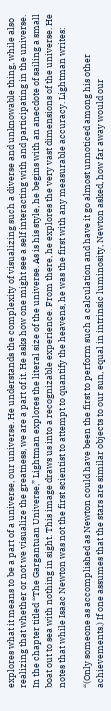explores what it means to be a part of a universe, our universe. He understands the complexity of visualizing such a diverse and unknowable thing, while also realizing that whether or not we visualize the greatness, we are a part of it. He asks how one might see a self interacting with and participating in the universe. In the chapter titled “The Gargantuan Universe,” Lightman explores the literal size of the universe. As is his style, he begins with an anecdote of sailing a small boat out to sea with nothing in sight. This image draws us into a recognizable experience. From there, he explores the very vast dimensions of the universe. He notes that while Isaac Newton was not the first scientist to attempt to quantify the heavens, he was the first with any measurable accuracy. Lightman writes:

“(Only someone as accomplished as Newton could have been the first to perform such a calculation and have it go almost unnoticed among his other achievements.) If one assumes that the stars are similar objects to our sun, equal in intrinsic luminosity, Newton asked, how far away would our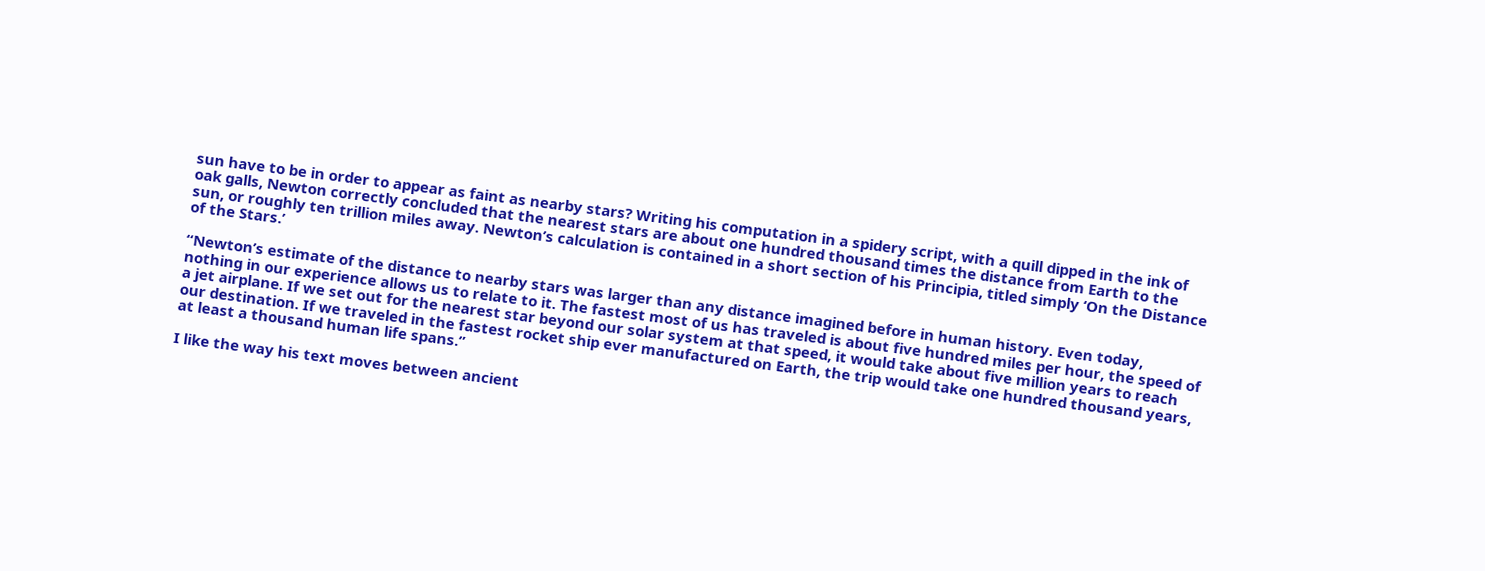sun have to be in order to appear as faint as nearby stars? Writing his computation in a spidery script, with a quill dipped in the ink of oak galls, Newton correctly concluded that the nearest stars are about one hundred thousand times the distance from Earth to the sun, or roughly ten trillion miles away. Newton’s calculation is contained in a short section of his Principia, titled simply ‘On the Distance of the Stars.’

“Newton’s estimate of the distance to nearby stars was larger than any distance imagined before in human history. Even today, nothing in our experience allows us to relate to it. The fastest most of us has traveled is about five hundred miles per hour, the speed of a jet airplane. If we set out for the nearest star beyond our solar system at that speed, it would take about five million years to reach our destination. If we traveled in the fastest rocket ship ever manufactured on Earth, the trip would take one hundred thousand years, at least a thousand human life spans.”

I like the way his text moves between ancient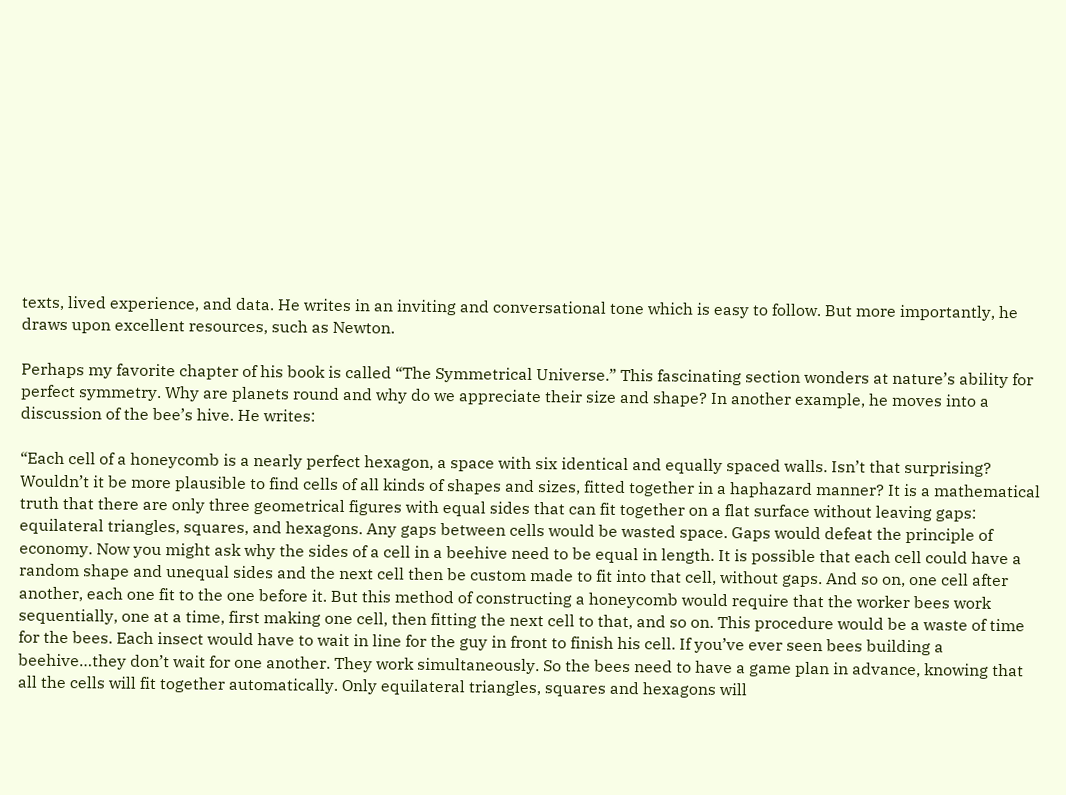texts, lived experience, and data. He writes in an inviting and conversational tone which is easy to follow. But more importantly, he draws upon excellent resources, such as Newton.

Perhaps my favorite chapter of his book is called “The Symmetrical Universe.” This fascinating section wonders at nature’s ability for perfect symmetry. Why are planets round and why do we appreciate their size and shape? In another example, he moves into a discussion of the bee’s hive. He writes:

“Each cell of a honeycomb is a nearly perfect hexagon, a space with six identical and equally spaced walls. Isn’t that surprising? Wouldn’t it be more plausible to find cells of all kinds of shapes and sizes, fitted together in a haphazard manner? It is a mathematical truth that there are only three geometrical figures with equal sides that can fit together on a flat surface without leaving gaps: equilateral triangles, squares, and hexagons. Any gaps between cells would be wasted space. Gaps would defeat the principle of economy. Now you might ask why the sides of a cell in a beehive need to be equal in length. It is possible that each cell could have a random shape and unequal sides and the next cell then be custom made to fit into that cell, without gaps. And so on, one cell after another, each one fit to the one before it. But this method of constructing a honeycomb would require that the worker bees work sequentially, one at a time, first making one cell, then fitting the next cell to that, and so on. This procedure would be a waste of time for the bees. Each insect would have to wait in line for the guy in front to finish his cell. If you’ve ever seen bees building a beehive…they don’t wait for one another. They work simultaneously. So the bees need to have a game plan in advance, knowing that all the cells will fit together automatically. Only equilateral triangles, squares and hexagons will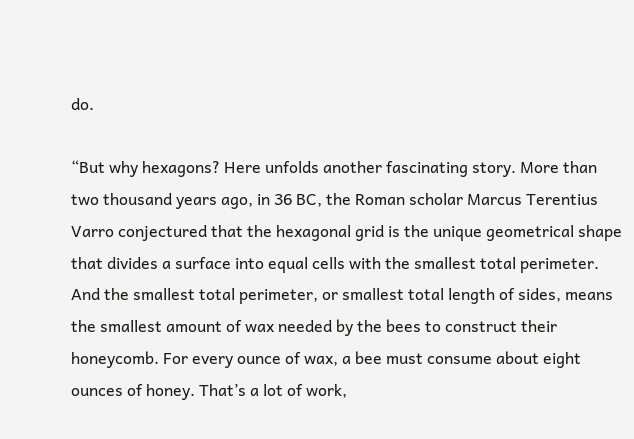do.

“But why hexagons? Here unfolds another fascinating story. More than two thousand years ago, in 36 BC, the Roman scholar Marcus Terentius Varro conjectured that the hexagonal grid is the unique geometrical shape that divides a surface into equal cells with the smallest total perimeter. And the smallest total perimeter, or smallest total length of sides, means the smallest amount of wax needed by the bees to construct their honeycomb. For every ounce of wax, a bee must consume about eight ounces of honey. That’s a lot of work,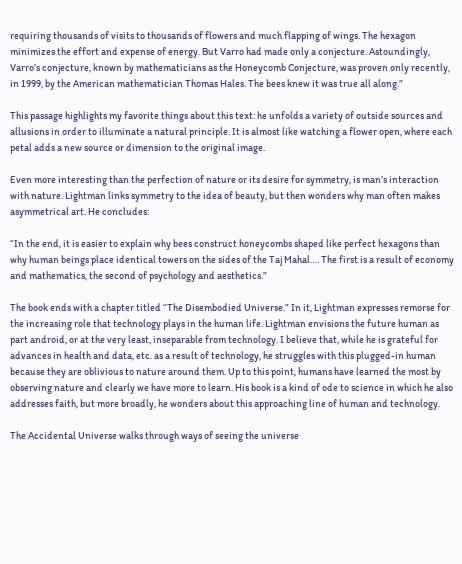requiring thousands of visits to thousands of flowers and much flapping of wings. The hexagon minimizes the effort and expense of energy. But Varro had made only a conjecture. Astoundingly, Varro’s conjecture, known by mathematicians as the Honeycomb Conjecture, was proven only recently, in 1999, by the American mathematician Thomas Hales. The bees knew it was true all along.”

This passage highlights my favorite things about this text: he unfolds a variety of outside sources and allusions in order to illuminate a natural principle. It is almost like watching a flower open, where each petal adds a new source or dimension to the original image.

Even more interesting than the perfection of nature or its desire for symmetry, is man’s interaction with nature. Lightman links symmetry to the idea of beauty, but then wonders why man often makes asymmetrical art. He concludes:

“In the end, it is easier to explain why bees construct honeycombs shaped like perfect hexagons than why human beings place identical towers on the sides of the Taj Mahal…. The first is a result of economy and mathematics, the second of psychology and aesthetics.”

The book ends with a chapter titled “The Disembodied Universe.” In it, Lightman expresses remorse for the increasing role that technology plays in the human life. Lightman envisions the future human as part android, or at the very least, inseparable from technology. I believe that, while he is grateful for advances in health and data, etc. as a result of technology, he struggles with this plugged-in human because they are oblivious to nature around them. Up to this point, humans have learned the most by observing nature and clearly we have more to learn. His book is a kind of ode to science in which he also addresses faith, but more broadly, he wonders about this approaching line of human and technology.

The Accidental Universe walks through ways of seeing the universe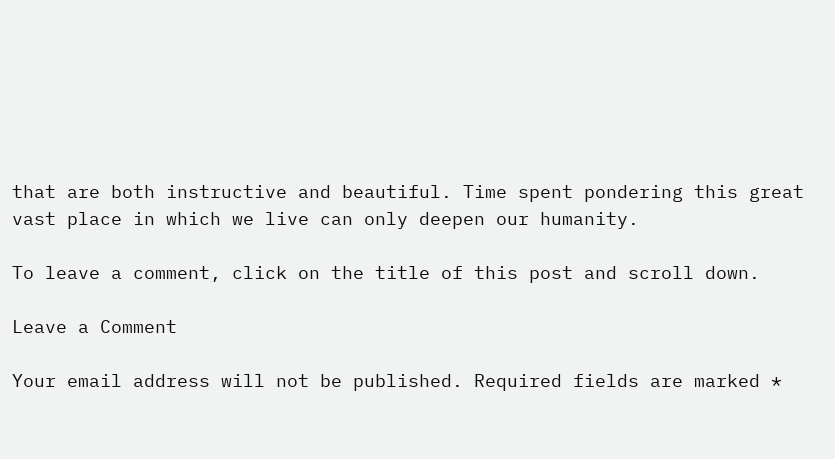that are both instructive and beautiful. Time spent pondering this great vast place in which we live can only deepen our humanity.

To leave a comment, click on the title of this post and scroll down.

Leave a Comment

Your email address will not be published. Required fields are marked *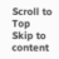Scroll to Top
Skip to content